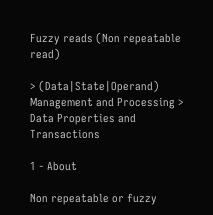Fuzzy reads (Non repeatable read)

> (Data|State|Operand) Management and Processing > Data Properties and Transactions

1 - About

Non repeatable or fuzzy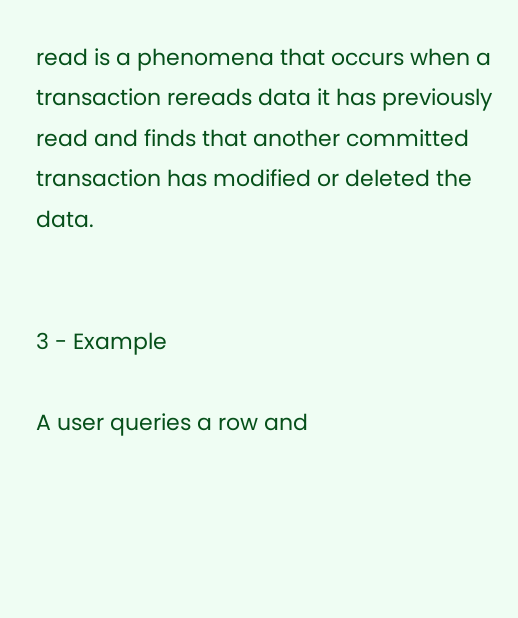read is a phenomena that occurs when a transaction rereads data it has previously read and finds that another committed transaction has modified or deleted the data.


3 - Example

A user queries a row and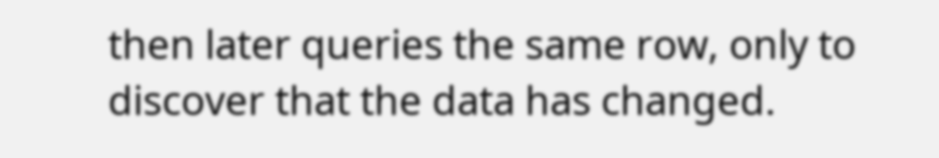then later queries the same row, only to discover that the data has changed.